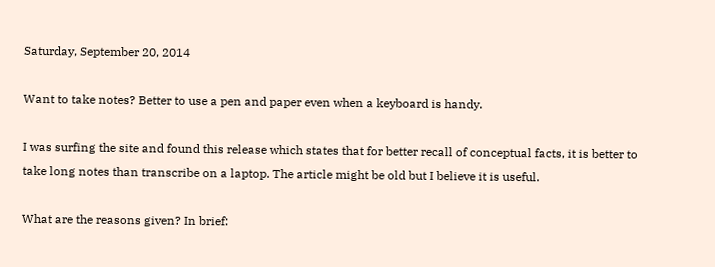Saturday, September 20, 2014

Want to take notes? Better to use a pen and paper even when a keyboard is handy.

I was surfing the site and found this release which states that for better recall of conceptual facts, it is better to take long notes than transcribe on a laptop. The article might be old but I believe it is useful.

What are the reasons given? In brief: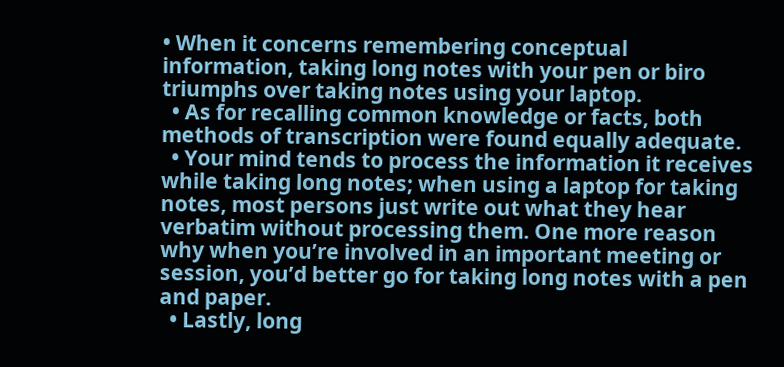• When it concerns remembering conceptual information, taking long notes with your pen or biro triumphs over taking notes using your laptop.
  • As for recalling common knowledge or facts, both methods of transcription were found equally adequate.
  • Your mind tends to process the information it receives while taking long notes; when using a laptop for taking notes, most persons just write out what they hear verbatim without processing them. One more reason why when you’re involved in an important meeting or session, you’d better go for taking long notes with a pen and paper.
  • Lastly, long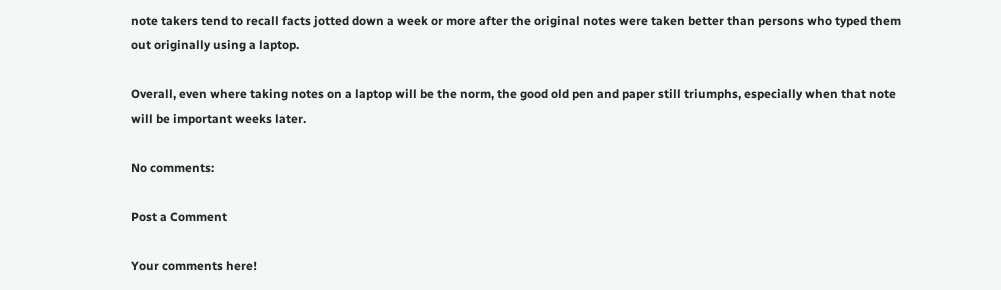note takers tend to recall facts jotted down a week or more after the original notes were taken better than persons who typed them out originally using a laptop.

Overall, even where taking notes on a laptop will be the norm, the good old pen and paper still triumphs, especially when that note will be important weeks later.

No comments:

Post a Comment

Your comments here!